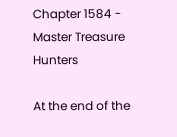Chapter 1584 - Master Treasure Hunters

At the end of the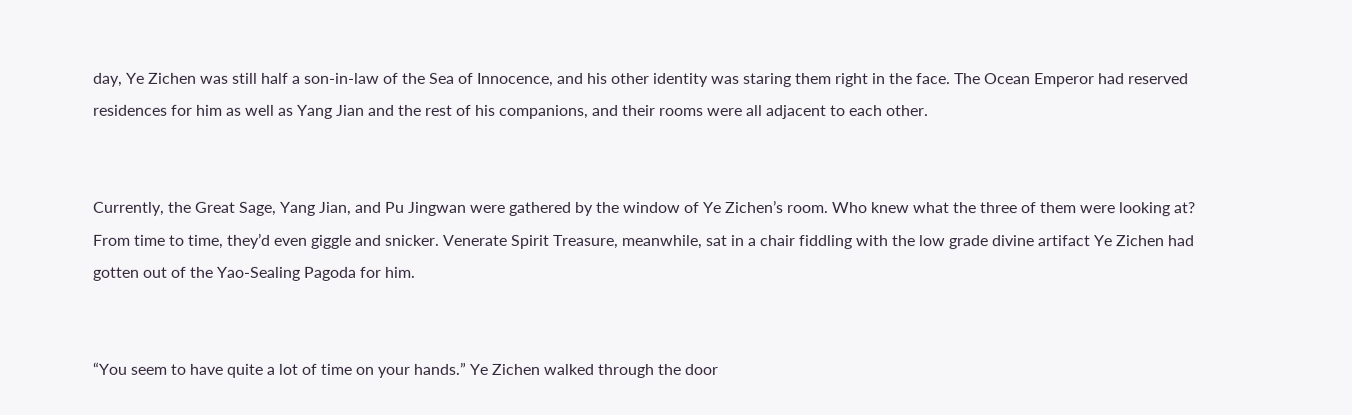day, Ye Zichen was still half a son-in-law of the Sea of Innocence, and his other identity was staring them right in the face. The Ocean Emperor had reserved residences for him as well as Yang Jian and the rest of his companions, and their rooms were all adjacent to each other.


Currently, the Great Sage, Yang Jian, and Pu Jingwan were gathered by the window of Ye Zichen’s room. Who knew what the three of them were looking at? From time to time, they’d even giggle and snicker. Venerate Spirit Treasure, meanwhile, sat in a chair fiddling with the low grade divine artifact Ye Zichen had gotten out of the Yao-Sealing Pagoda for him.


“You seem to have quite a lot of time on your hands.” Ye Zichen walked through the door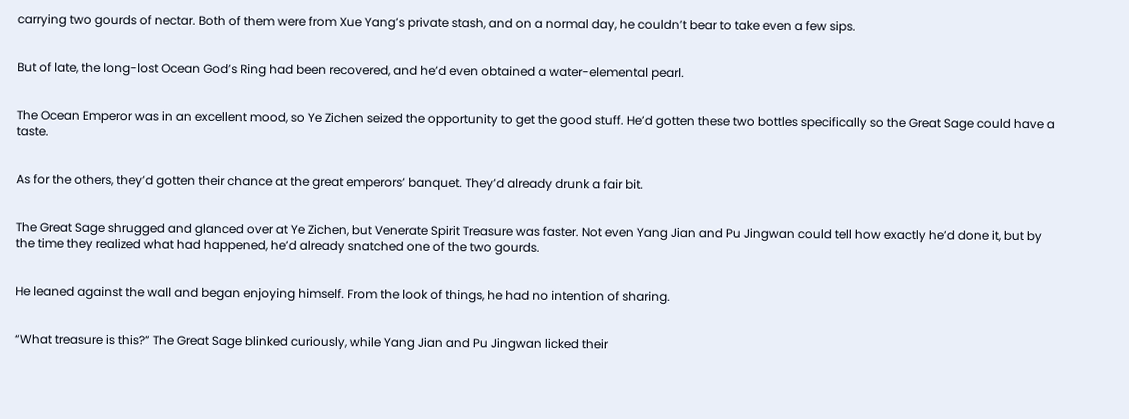carrying two gourds of nectar. Both of them were from Xue Yang’s private stash, and on a normal day, he couldn’t bear to take even a few sips.


But of late, the long-lost Ocean God’s Ring had been recovered, and he’d even obtained a water-elemental pearl.


The Ocean Emperor was in an excellent mood, so Ye Zichen seized the opportunity to get the good stuff. He’d gotten these two bottles specifically so the Great Sage could have a taste.


As for the others, they’d gotten their chance at the great emperors’ banquet. They’d already drunk a fair bit.


The Great Sage shrugged and glanced over at Ye Zichen, but Venerate Spirit Treasure was faster. Not even Yang Jian and Pu Jingwan could tell how exactly he’d done it, but by the time they realized what had happened, he’d already snatched one of the two gourds.


He leaned against the wall and began enjoying himself. From the look of things, he had no intention of sharing.


“What treasure is this?” The Great Sage blinked curiously, while Yang Jian and Pu Jingwan licked their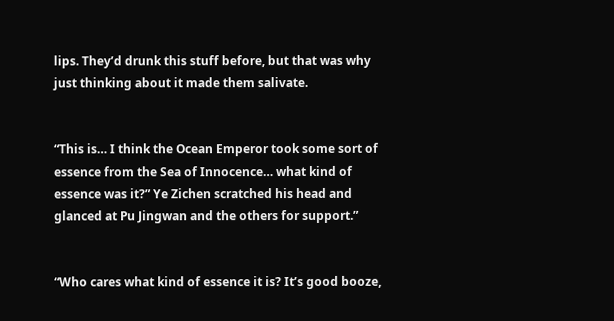lips. They’d drunk this stuff before, but that was why just thinking about it made them salivate.


“This is… I think the Ocean Emperor took some sort of essence from the Sea of Innocence… what kind of essence was it?” Ye Zichen scratched his head and glanced at Pu Jingwan and the others for support.”


“Who cares what kind of essence it is? It’s good booze,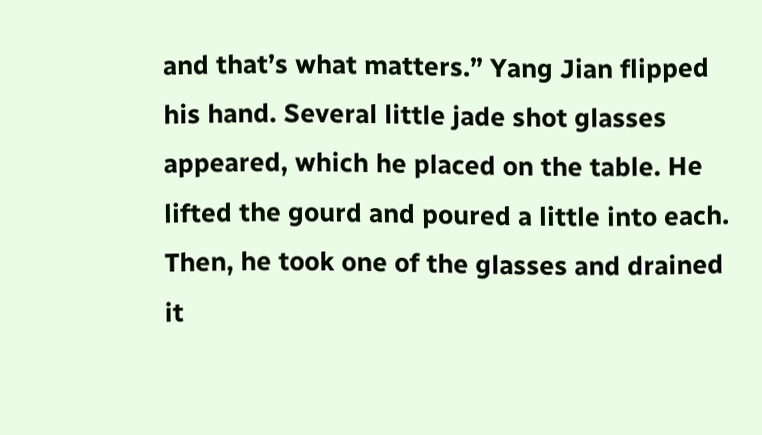and that’s what matters.” Yang Jian flipped his hand. Several little jade shot glasses appeared, which he placed on the table. He lifted the gourd and poured a little into each. Then, he took one of the glasses and drained it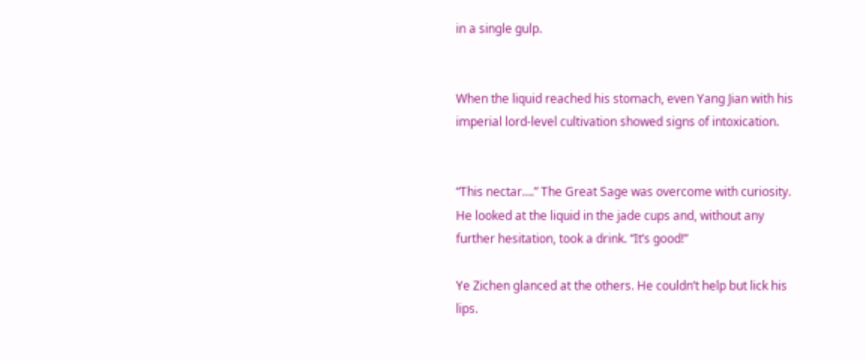in a single gulp.


When the liquid reached his stomach, even Yang Jian with his imperial lord-level cultivation showed signs of intoxication.


“This nectar….” The Great Sage was overcome with curiosity. He looked at the liquid in the jade cups and, without any further hesitation, took a drink. “It’s good!”

Ye Zichen glanced at the others. He couldn’t help but lick his lips.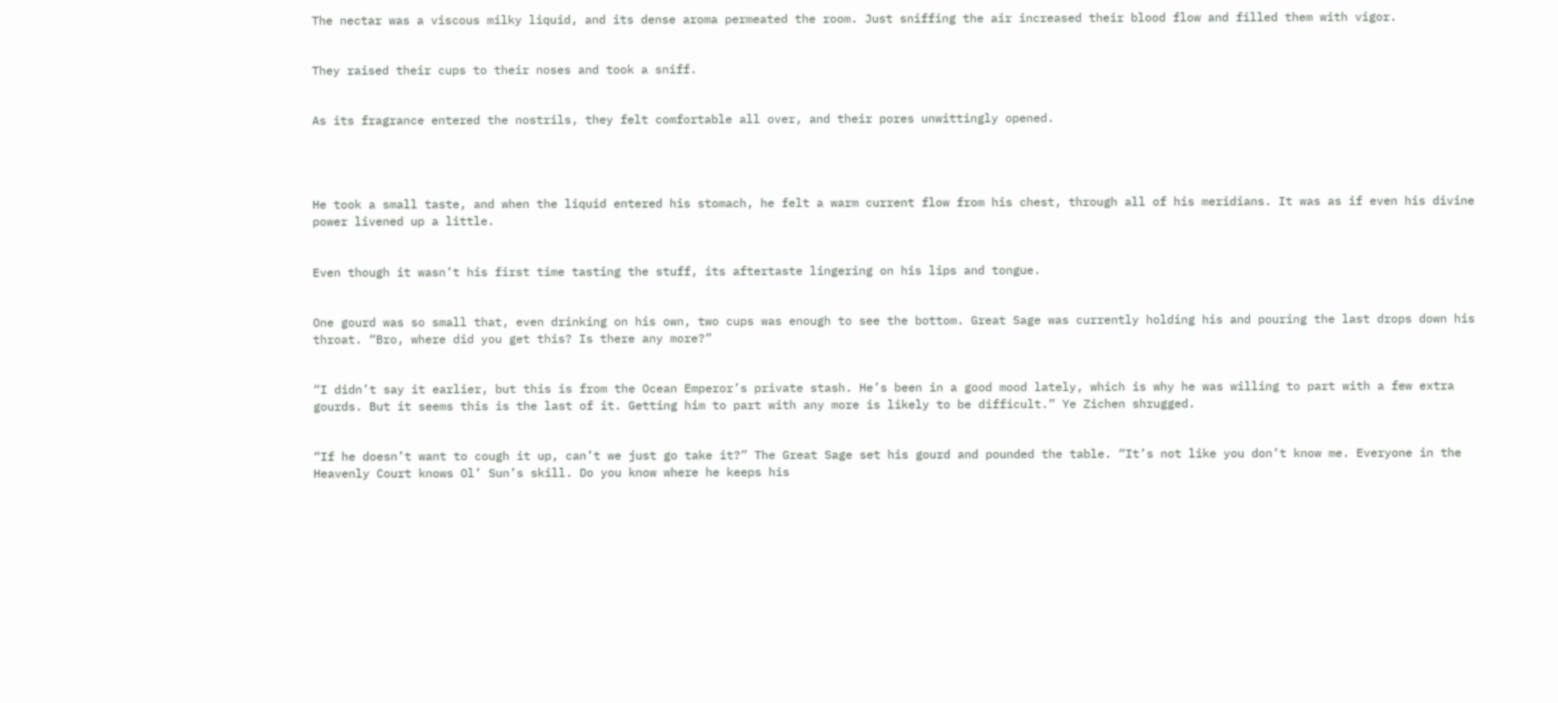The nectar was a viscous milky liquid, and its dense aroma permeated the room. Just sniffing the air increased their blood flow and filled them with vigor.


They raised their cups to their noses and took a sniff.


As its fragrance entered the nostrils, they felt comfortable all over, and their pores unwittingly opened.




He took a small taste, and when the liquid entered his stomach, he felt a warm current flow from his chest, through all of his meridians. It was as if even his divine power livened up a little.


Even though it wasn’t his first time tasting the stuff, its aftertaste lingering on his lips and tongue.


One gourd was so small that, even drinking on his own, two cups was enough to see the bottom. Great Sage was currently holding his and pouring the last drops down his throat. “Bro, where did you get this? Is there any more?”


“I didn’t say it earlier, but this is from the Ocean Emperor’s private stash. He’s been in a good mood lately, which is why he was willing to part with a few extra gourds. But it seems this is the last of it. Getting him to part with any more is likely to be difficult.” Ye Zichen shrugged.


“If he doesn’t want to cough it up, can’t we just go take it?” The Great Sage set his gourd and pounded the table. “It’s not like you don’t know me. Everyone in the Heavenly Court knows Ol’ Sun’s skill. Do you know where he keeps his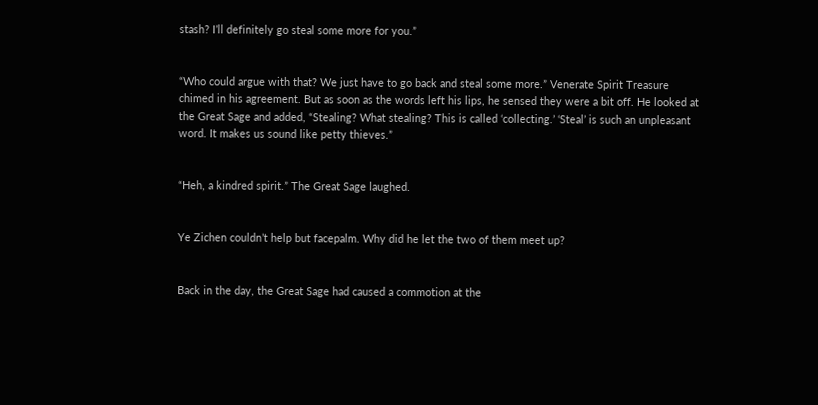stash? I’ll definitely go steal some more for you.”


“Who could argue with that? We just have to go back and steal some more.” Venerate Spirit Treasure chimed in his agreement. But as soon as the words left his lips, he sensed they were a bit off. He looked at the Great Sage and added, “Stealing? What stealing? This is called ‘collecting.’ ‘Steal’ is such an unpleasant word. It makes us sound like petty thieves.”


“Heh, a kindred spirit.” The Great Sage laughed.


Ye Zichen couldn’t help but facepalm. Why did he let the two of them meet up?


Back in the day, the Great Sage had caused a commotion at the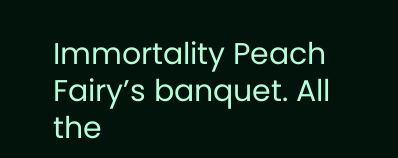Immortality Peach Fairy’s banquet. All the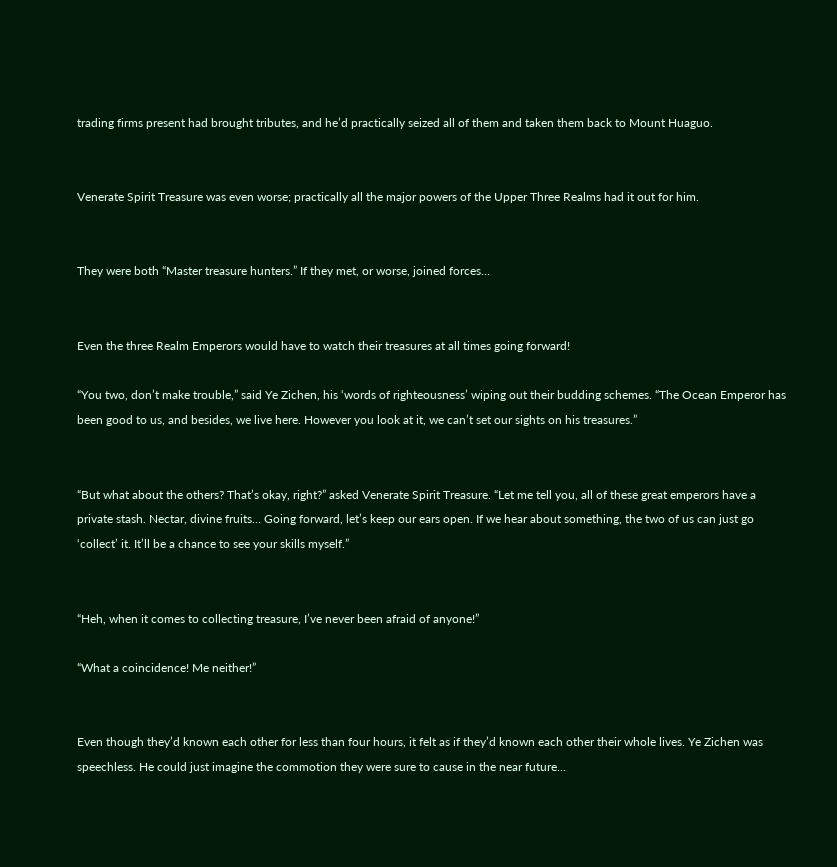trading firms present had brought tributes, and he’d practically seized all of them and taken them back to Mount Huaguo.


Venerate Spirit Treasure was even worse; practically all the major powers of the Upper Three Realms had it out for him.


They were both “Master treasure hunters.” If they met, or worse, joined forces...


Even the three Realm Emperors would have to watch their treasures at all times going forward!

“You two, don’t make trouble,” said Ye Zichen, his ‘words of righteousness’ wiping out their budding schemes. “The Ocean Emperor has been good to us, and besides, we live here. However you look at it, we can’t set our sights on his treasures.”


“But what about the others? That’s okay, right?” asked Venerate Spirit Treasure. “Let me tell you, all of these great emperors have a private stash. Nectar, divine fruits… Going forward, let’s keep our ears open. If we hear about something, the two of us can just go ‘collect’ it. It’ll be a chance to see your skills myself.”


“Heh, when it comes to collecting treasure, I’ve never been afraid of anyone!”

“What a coincidence! Me neither!”


Even though they’d known each other for less than four hours, it felt as if they’d known each other their whole lives. Ye Zichen was speechless. He could just imagine the commotion they were sure to cause in the near future…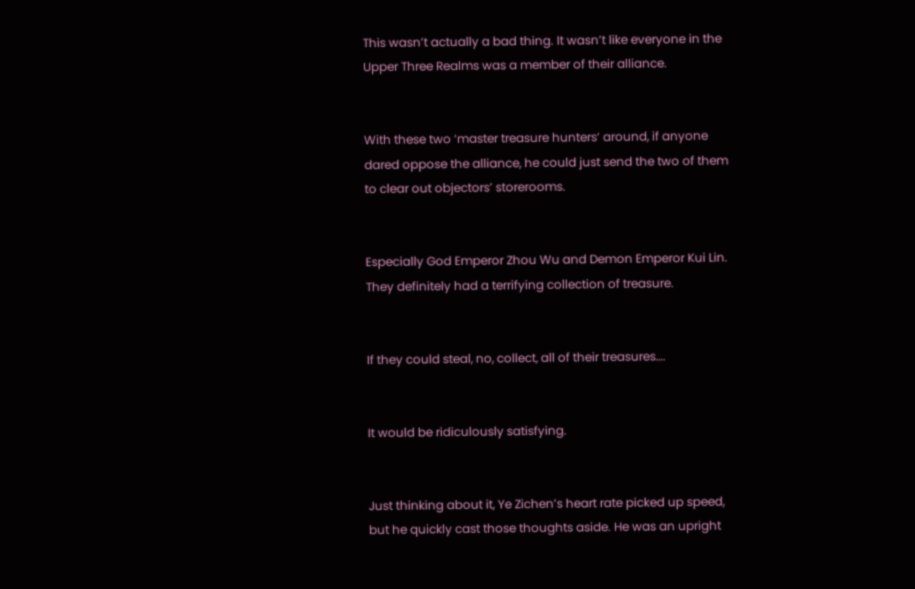This wasn’t actually a bad thing. It wasn’t like everyone in the Upper Three Realms was a member of their alliance.


With these two ‘master treasure hunters’ around, if anyone dared oppose the alliance, he could just send the two of them to clear out objectors’ storerooms.


Especially God Emperor Zhou Wu and Demon Emperor Kui Lin. They definitely had a terrifying collection of treasure.


If they could steal, no, collect, all of their treasures….


It would be ridiculously satisfying.


Just thinking about it, Ye Zichen’s heart rate picked up speed, but he quickly cast those thoughts aside. He was an upright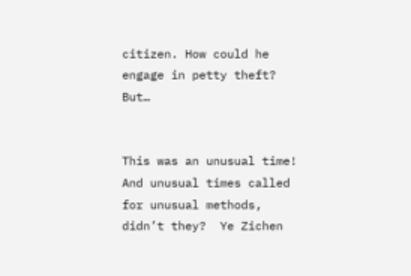citizen. How could he engage in petty theft? But…


This was an unusual time! And unusual times called for unusual methods, didn’t they?  Ye Zichen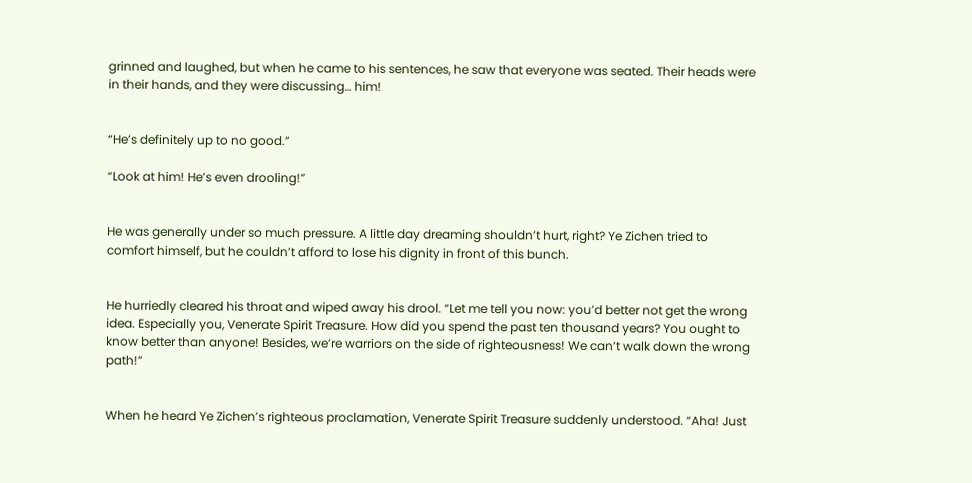grinned and laughed, but when he came to his sentences, he saw that everyone was seated. Their heads were in their hands, and they were discussing… him!


“He’s definitely up to no good.”

“Look at him! He’s even drooling!”


He was generally under so much pressure. A little day dreaming shouldn’t hurt, right? Ye Zichen tried to comfort himself, but he couldn’t afford to lose his dignity in front of this bunch.


He hurriedly cleared his throat and wiped away his drool. “Let me tell you now: you’d better not get the wrong idea. Especially you, Venerate Spirit Treasure. How did you spend the past ten thousand years? You ought to know better than anyone! Besides, we’re warriors on the side of righteousness! We can’t walk down the wrong path!”


When he heard Ye Zichen’s righteous proclamation, Venerate Spirit Treasure suddenly understood. “Aha! Just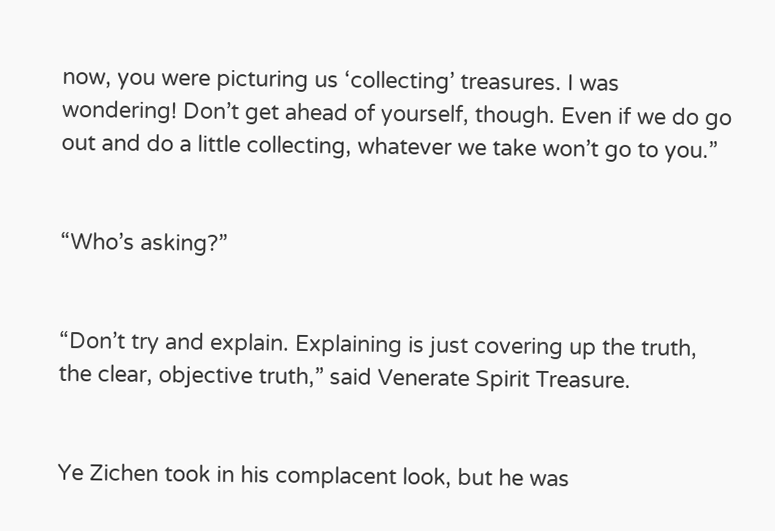now, you were picturing us ‘collecting’ treasures. I was wondering! Don’t get ahead of yourself, though. Even if we do go out and do a little collecting, whatever we take won’t go to you.”


“Who’s asking?”


“Don’t try and explain. Explaining is just covering up the truth, the clear, objective truth,” said Venerate Spirit Treasure.


Ye Zichen took in his complacent look, but he was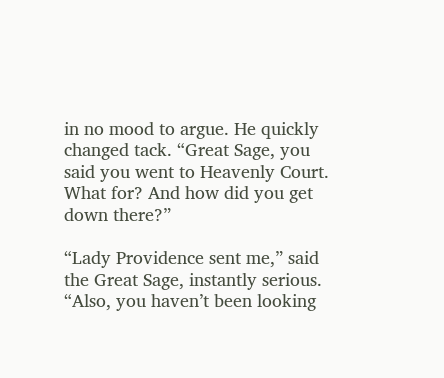in no mood to argue. He quickly changed tack. “Great Sage, you said you went to Heavenly Court. What for? And how did you get down there?”

“Lady Providence sent me,” said the Great Sage, instantly serious. “Also, you haven’t been looking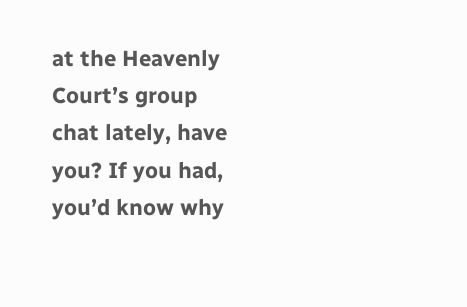at the Heavenly Court’s group chat lately, have you? If you had, you’d know why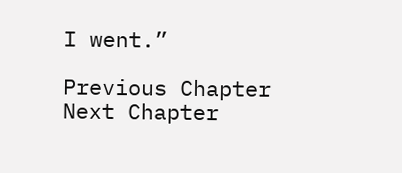I went.”

Previous Chapter Next Chapter